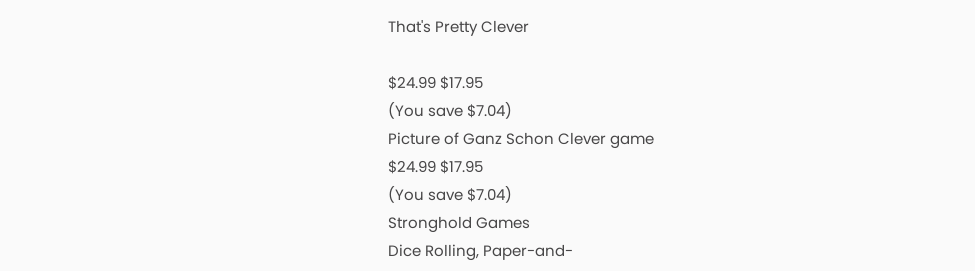That's Pretty Clever

$24.99 $17.95
(You save $7.04)
Picture of Ganz Schon Clever game
$24.99 $17.95
(You save $7.04)
Stronghold Games
Dice Rolling, Paper-and-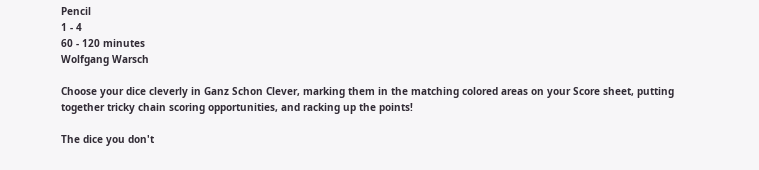Pencil
1 - 4
60 - 120 minutes
Wolfgang Warsch

Choose your dice cleverly in Ganz Schon Clever, marking them in the matching colored areas on your Score sheet, putting together tricky chain scoring opportunities, and racking up the points!

The dice you don't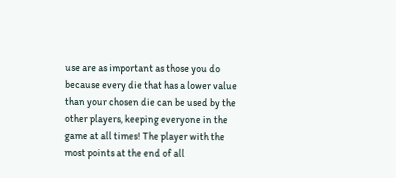use are as important as those you do because every die that has a lower value than your chosen die can be used by the other players, keeping everyone in the game at all times! The player with the most points at the end of all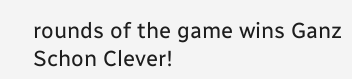rounds of the game wins Ganz Schon Clever!